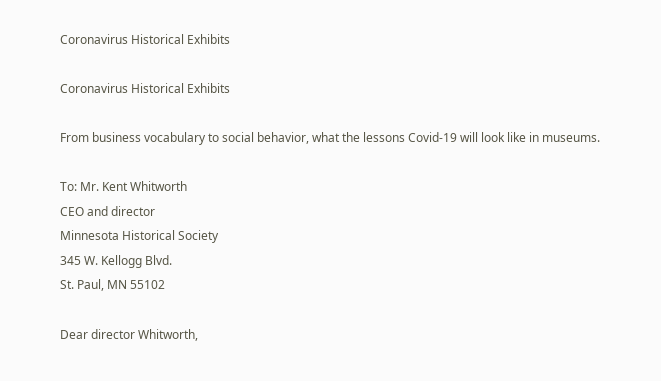Coronavirus Historical Exhibits

Coronavirus Historical Exhibits

From business vocabulary to social behavior, what the lessons Covid-19 will look like in museums.

To: Mr. Kent Whitworth
CEO and director
Minnesota Historical Society
345 W. Kellogg Blvd.
St. Paul, MN 55102

Dear director Whitworth,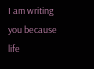I am writing you because life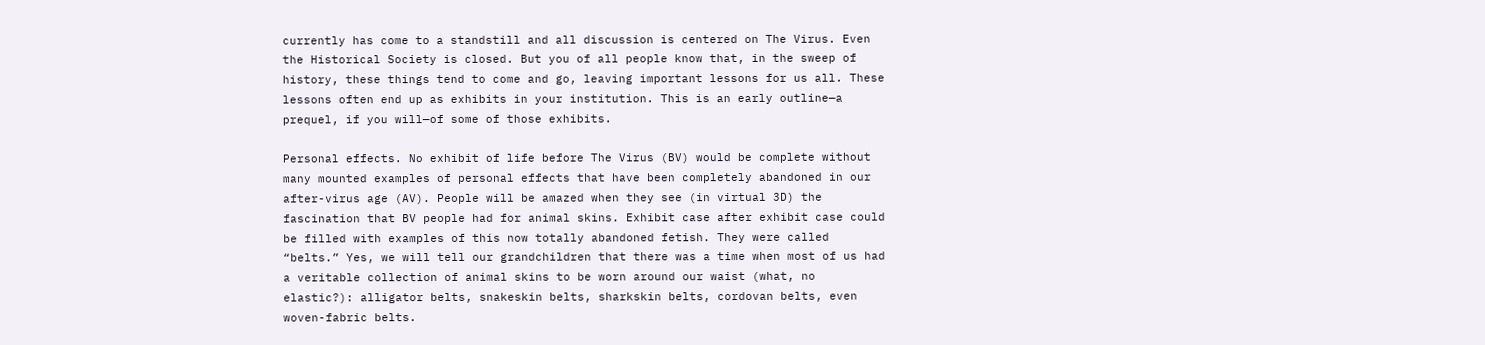currently has come to a standstill and all discussion is centered on The Virus. Even the Historical Society is closed. But you of all people know that, in the sweep of history, these things tend to come and go, leaving important lessons for us all. These lessons often end up as exhibits in your institution. This is an early outline—a prequel, if you will—of some of those exhibits.

Personal effects. No exhibit of life before The Virus (BV) would be complete without many mounted examples of personal effects that have been completely abandoned in our after-virus age (AV). People will be amazed when they see (in virtual 3D) the fascination that BV people had for animal skins. Exhibit case after exhibit case could be filled with examples of this now totally abandoned fetish. They were called “belts.” Yes, we will tell our grandchildren that there was a time when most of us had a veritable collection of animal skins to be worn around our waist (what, no elastic?): alligator belts, snakeskin belts, sharkskin belts, cordovan belts, even woven-fabric belts.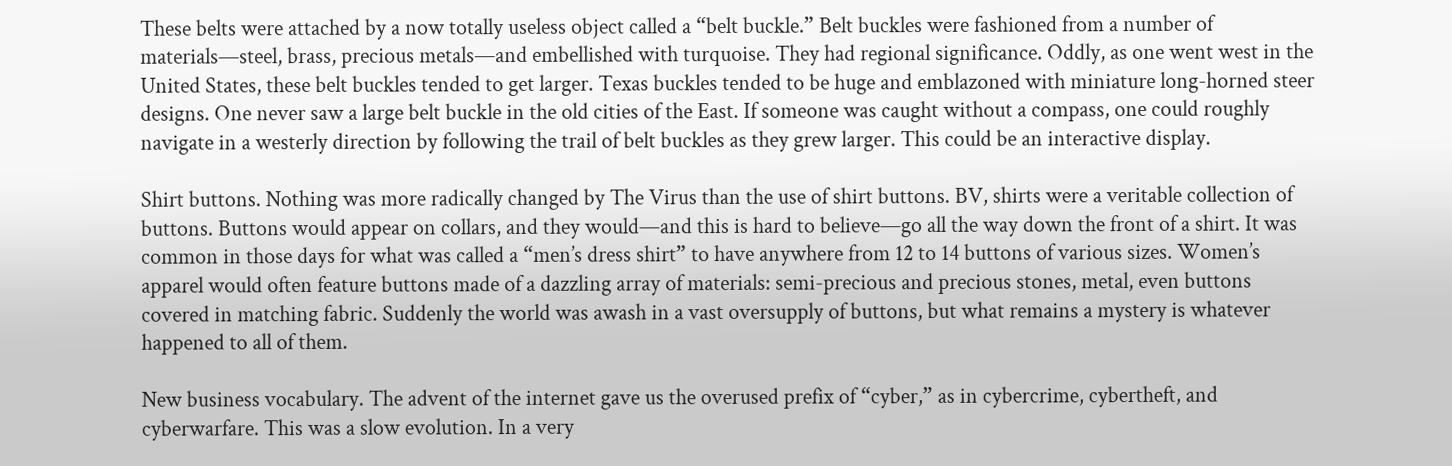These belts were attached by a now totally useless object called a “belt buckle.” Belt buckles were fashioned from a number of materials—steel, brass, precious metals—and embellished with turquoise. They had regional significance. Oddly, as one went west in the United States, these belt buckles tended to get larger. Texas buckles tended to be huge and emblazoned with miniature long-horned steer designs. One never saw a large belt buckle in the old cities of the East. If someone was caught without a compass, one could roughly navigate in a westerly direction by following the trail of belt buckles as they grew larger. This could be an interactive display.

Shirt buttons. Nothing was more radically changed by The Virus than the use of shirt buttons. BV, shirts were a veritable collection of buttons. Buttons would appear on collars, and they would—and this is hard to believe—go all the way down the front of a shirt. It was common in those days for what was called a “men’s dress shirt” to have anywhere from 12 to 14 buttons of various sizes. Women’s apparel would often feature buttons made of a dazzling array of materials: semi-precious and precious stones, metal, even buttons covered in matching fabric. Suddenly the world was awash in a vast oversupply of buttons, but what remains a mystery is whatever happened to all of them.

New business vocabulary. The advent of the internet gave us the overused prefix of “cyber,” as in cybercrime, cybertheft, and cyberwarfare. This was a slow evolution. In a very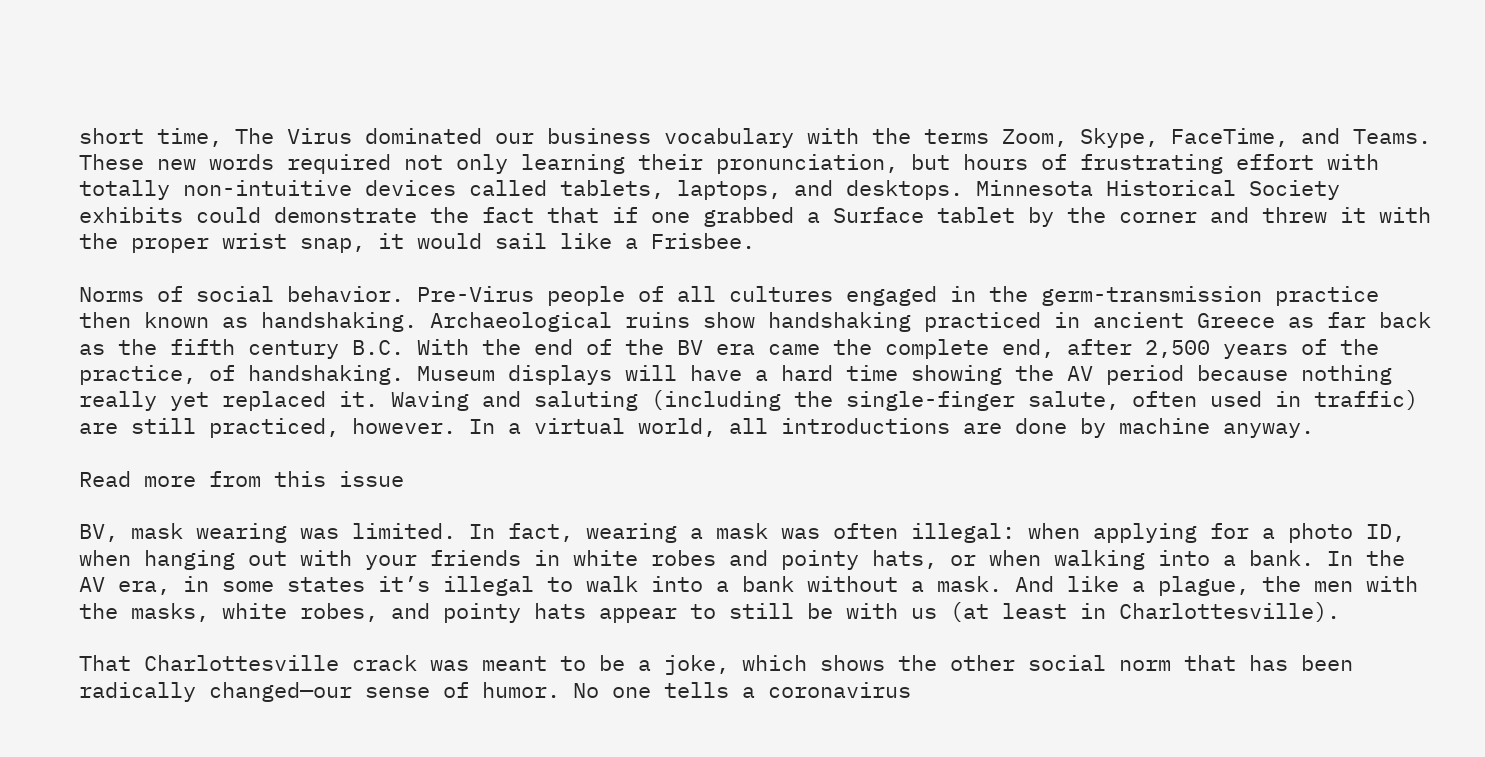short time, The Virus dominated our business vocabulary with the terms Zoom, Skype, FaceTime, and Teams. These new words required not only learning their pronunciation, but hours of frustrating effort with totally non-intuitive devices called tablets, laptops, and desktops. Minnesota Historical Society exhibits could demonstrate the fact that if one grabbed a Surface tablet by the corner and threw it with the proper wrist snap, it would sail like a Frisbee.

Norms of social behavior. Pre-Virus people of all cultures engaged in the germ-transmission practice then known as handshaking. Archaeological ruins show handshaking practiced in ancient Greece as far back as the fifth century B.C. With the end of the BV era came the complete end, after 2,500 years of the practice, of handshaking. Museum displays will have a hard time showing the AV period because nothing really yet replaced it. Waving and saluting (including the single-finger salute, often used in traffic) are still practiced, however. In a virtual world, all introductions are done by machine anyway.

Read more from this issue

BV, mask wearing was limited. In fact, wearing a mask was often illegal: when applying for a photo ID, when hanging out with your friends in white robes and pointy hats, or when walking into a bank. In the AV era, in some states it’s illegal to walk into a bank without a mask. And like a plague, the men with the masks, white robes, and pointy hats appear to still be with us (at least in Charlottesville).

That Charlottesville crack was meant to be a joke, which shows the other social norm that has been radically changed—our sense of humor. No one tells a coronavirus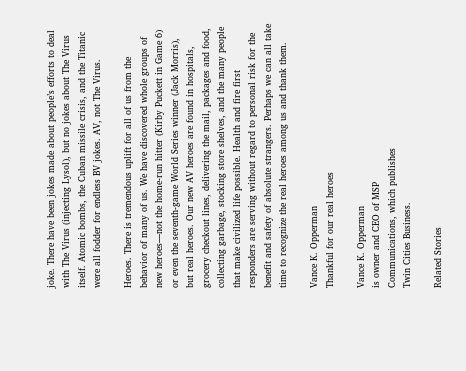joke. There have been jokes made about people’s efforts to deal with The Virus (injecting Lysol), but no jokes about The Virus itself. Atomic bombs, the Cuban missile crisis, and the Titanic were all fodder for endless BV jokes. AV, not The Virus.

Heroes. There is tremendous uplift for all of us from the behavior of many of us. We have discovered whole groups of new heroes—not the home-run hitter (Kirby Puckett in Game 6) or even the seventh-game World Series winner (Jack Morris), but real heroes. Our new AV heroes are found in hospitals, grocery checkout lines, delivering the mail, packages and food, collecting garbage, stocking store shelves, and the many people that make civilized life possible. Health and fire first responders are serving without regard to personal risk for the benefit and safety of absolute strangers. Perhaps we can all take time to recognize the real heroes among us and thank them.

Vance K. Opperman
Thankful for our real heroes

Vance K. Opperman
is owner and CEO of MSP
Communications, which publishes
Twin Cities Business.

Related Stories